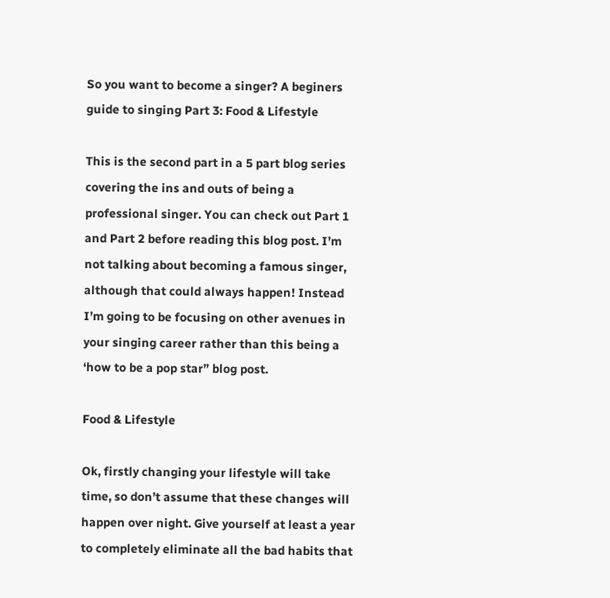So you want to become a singer? A beginers guide to singing Part 3: Food & Lifestyle

This is the second part in a 5 part blog series covering the ins and outs of being a professional singer. You can check out Part 1 and Part 2 before reading this blog post. I’m not talking about becoming a famous singer, although that could always happen! Instead I’m going to be focusing on other avenues in your singing career rather than this being a ‘how to be a pop star” blog post.

Food & Lifestyle

Ok, firstly changing your lifestyle will take time, so don’t assume that these changes will happen over night. Give yourself at least a year to completely eliminate all the bad habits that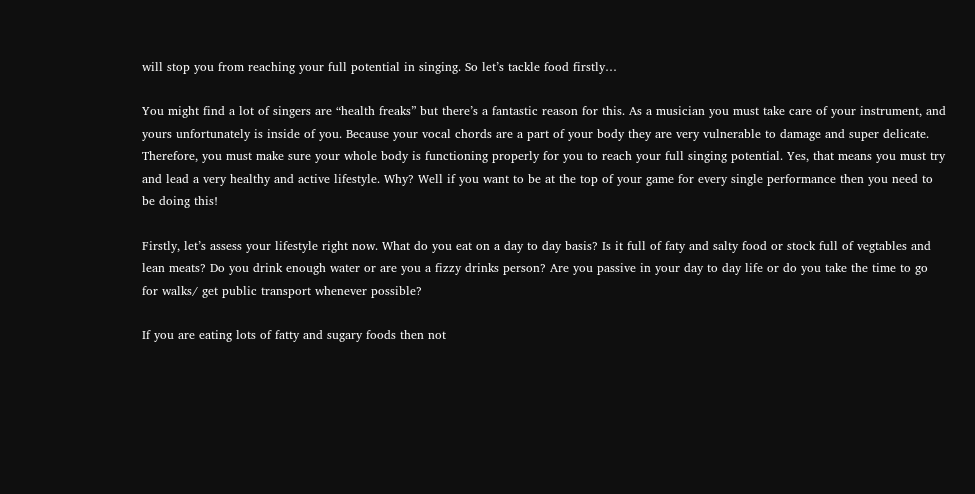will stop you from reaching your full potential in singing. So let’s tackle food firstly…

You might find a lot of singers are “health freaks” but there’s a fantastic reason for this. As a musician you must take care of your instrument, and yours unfortunately is inside of you. Because your vocal chords are a part of your body they are very vulnerable to damage and super delicate. Therefore, you must make sure your whole body is functioning properly for you to reach your full singing potential. Yes, that means you must try and lead a very healthy and active lifestyle. Why? Well if you want to be at the top of your game for every single performance then you need to be doing this!

Firstly, let’s assess your lifestyle right now. What do you eat on a day to day basis? Is it full of faty and salty food or stock full of vegtables and lean meats? Do you drink enough water or are you a fizzy drinks person? Are you passive in your day to day life or do you take the time to go for walks/ get public transport whenever possible?

If you are eating lots of fatty and sugary foods then not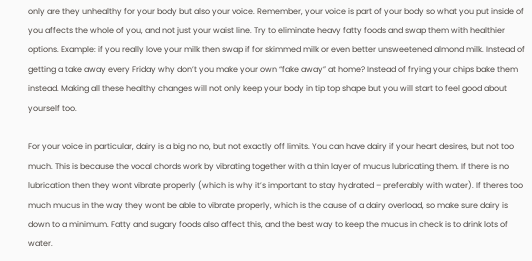only are they unhealthy for your body but also your voice. Remember, your voice is part of your body so what you put inside of you affects the whole of you, and not just your waist line. Try to eliminate heavy fatty foods and swap them with healthier options. Example: if you really love your milk then swap if for skimmed milk or even better unsweetened almond milk. Instead of getting a take away every Friday why don’t you make your own “fake away” at home? Instead of frying your chips bake them instead. Making all these healthy changes will not only keep your body in tip top shape but you will start to feel good about yourself too.

For your voice in particular, dairy is a big no no, but not exactly off limits. You can have dairy if your heart desires, but not too much. This is because the vocal chords work by vibrating together with a thin layer of mucus lubricating them. If there is no lubrication then they wont vibrate properly (which is why it’s important to stay hydrated – preferably with water). If theres too much mucus in the way they wont be able to vibrate properly, which is the cause of a dairy overload, so make sure dairy is down to a minimum. Fatty and sugary foods also affect this, and the best way to keep the mucus in check is to drink lots of water.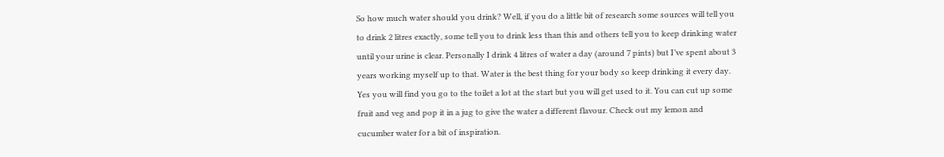So how much water should you drink? Well, if you do a little bit of research some sources will tell you to drink 2 litres exactly, some tell you to drink less than this and others tell you to keep drinking water until your urine is clear. Personally I drink 4 litres of water a day (around 7 pints) but I’ve spent about 3 years working myself up to that. Water is the best thing for your body so keep drinking it every day. Yes you will find you go to the toilet a lot at the start but you will get used to it. You can cut up some fruit and veg and pop it in a jug to give the water a different flavour. Check out my lemon and cucumber water for a bit of inspiration.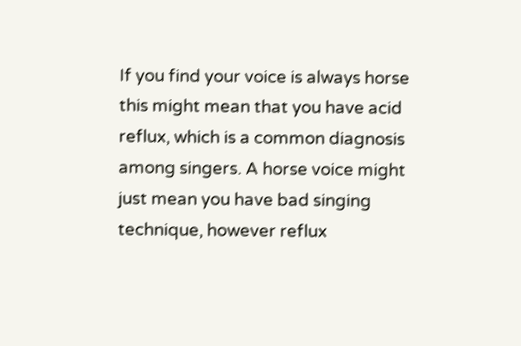If you find your voice is always horse this might mean that you have acid reflux, which is a common diagnosis among singers. A horse voice might just mean you have bad singing technique, however reflux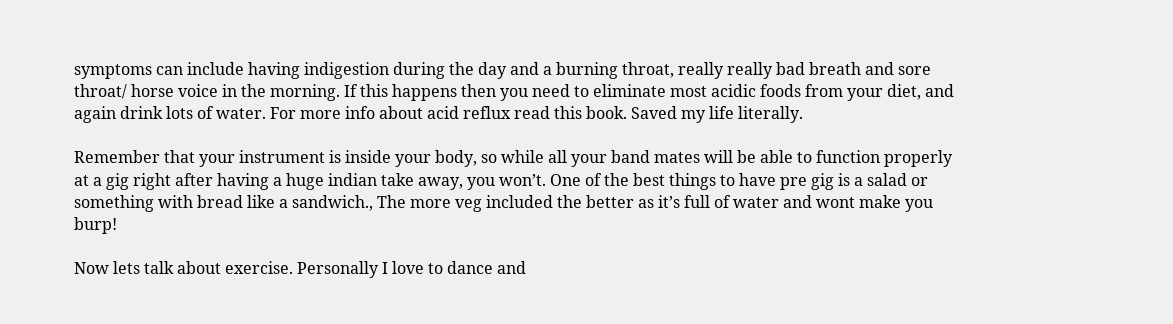symptoms can include having indigestion during the day and a burning throat, really really bad breath and sore throat/ horse voice in the morning. If this happens then you need to eliminate most acidic foods from your diet, and again drink lots of water. For more info about acid reflux read this book. Saved my life literally.

Remember that your instrument is inside your body, so while all your band mates will be able to function properly at a gig right after having a huge indian take away, you won’t. One of the best things to have pre gig is a salad or something with bread like a sandwich., The more veg included the better as it’s full of water and wont make you burp!

Now lets talk about exercise. Personally I love to dance and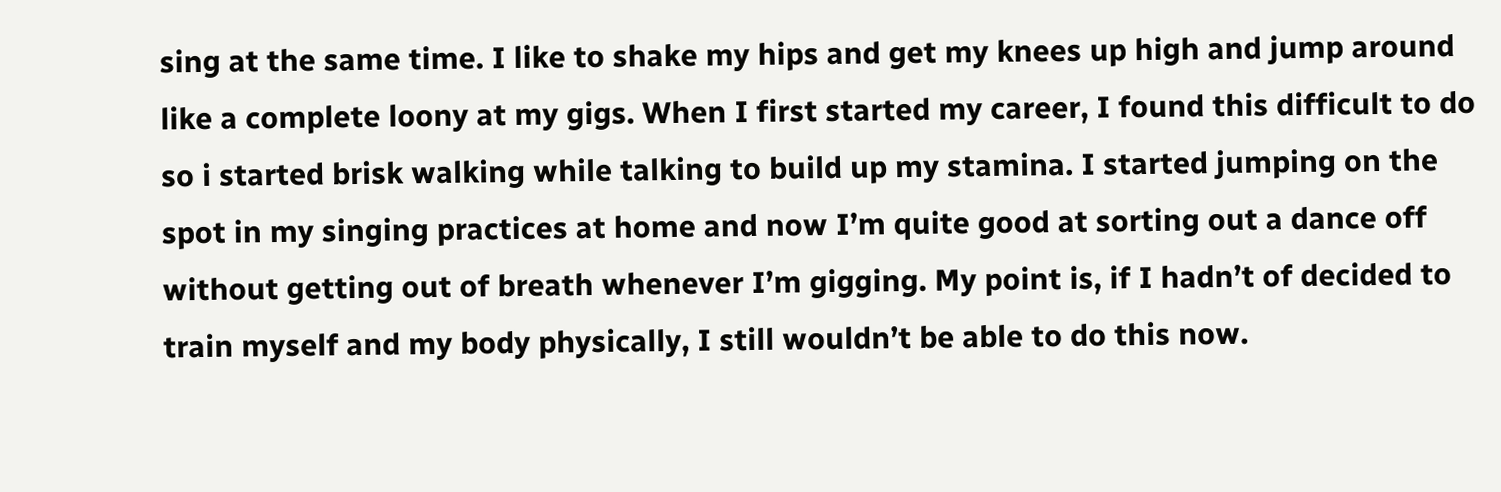sing at the same time. I like to shake my hips and get my knees up high and jump around like a complete loony at my gigs. When I first started my career, I found this difficult to do so i started brisk walking while talking to build up my stamina. I started jumping on the spot in my singing practices at home and now I’m quite good at sorting out a dance off without getting out of breath whenever I’m gigging. My point is, if I hadn’t of decided to train myself and my body physically, I still wouldn’t be able to do this now.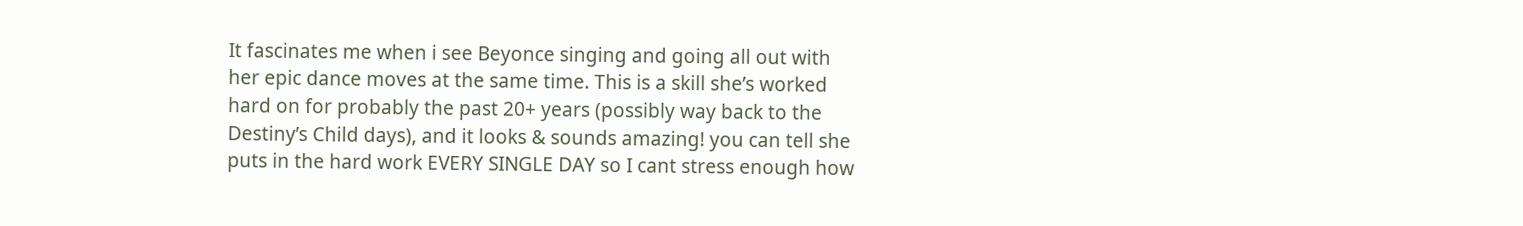It fascinates me when i see Beyonce singing and going all out with her epic dance moves at the same time. This is a skill she’s worked hard on for probably the past 20+ years (possibly way back to the Destiny’s Child days), and it looks & sounds amazing! you can tell she puts in the hard work EVERY SINGLE DAY so I cant stress enough how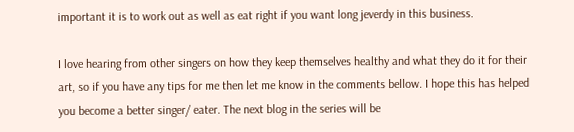important it is to work out as well as eat right if you want long jeverdy in this business.

I love hearing from other singers on how they keep themselves healthy and what they do it for their art, so if you have any tips for me then let me know in the comments bellow. I hope this has helped you become a better singer/ eater. The next blog in the series will be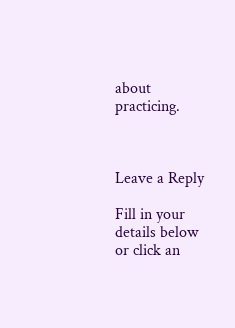about practicing.



Leave a Reply

Fill in your details below or click an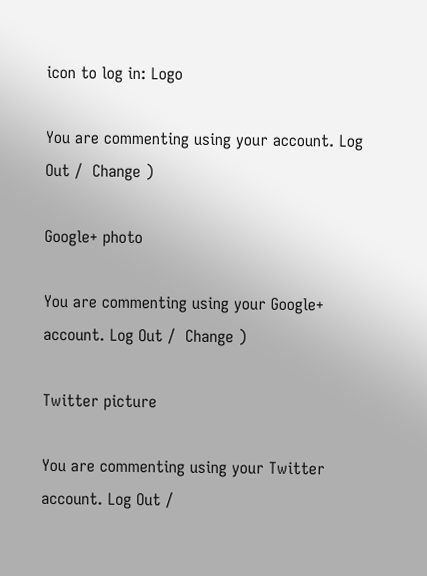icon to log in: Logo

You are commenting using your account. Log Out /  Change )

Google+ photo

You are commenting using your Google+ account. Log Out /  Change )

Twitter picture

You are commenting using your Twitter account. Log Out /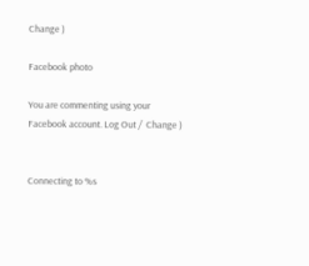Change )

Facebook photo

You are commenting using your Facebook account. Log Out /  Change )


Connecting to %s